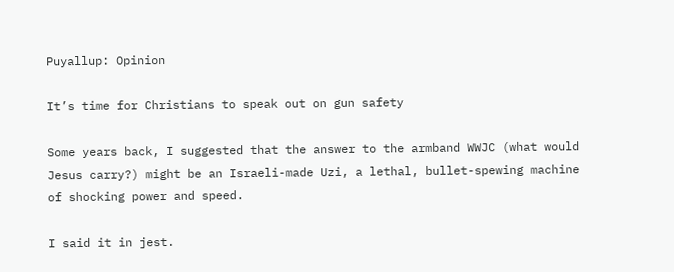Puyallup: Opinion

It’s time for Christians to speak out on gun safety

Some years back, I suggested that the answer to the armband WWJC (what would Jesus carry?) might be an Israeli-made Uzi, a lethal, bullet-spewing machine of shocking power and speed.

I said it in jest.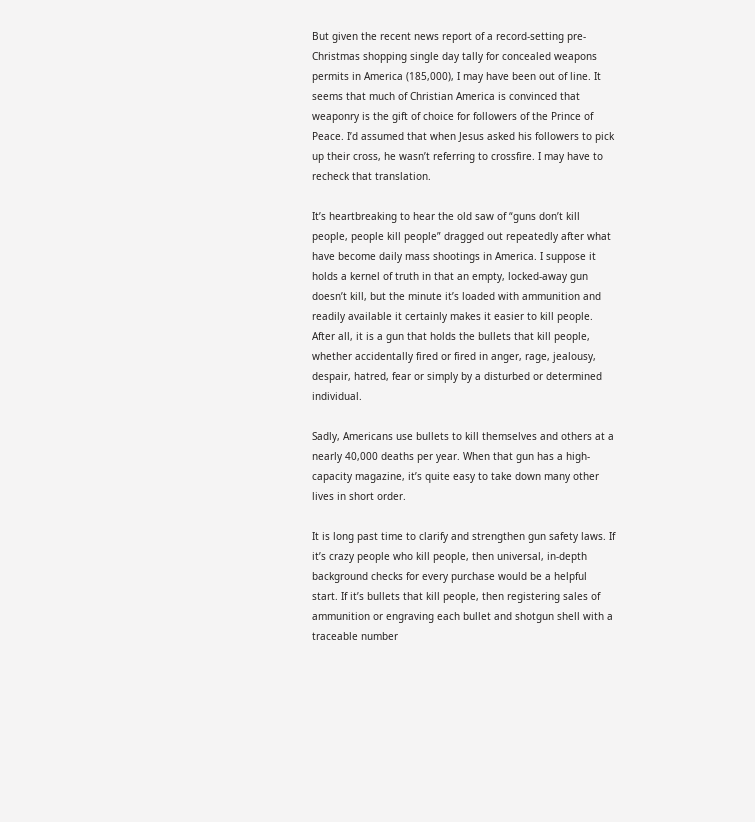But given the recent news report of a record-setting pre-Christmas shopping single day tally for concealed weapons permits in America (185,000), I may have been out of line. It seems that much of Christian America is convinced that weaponry is the gift of choice for followers of the Prince of Peace. I’d assumed that when Jesus asked his followers to pick up their cross, he wasn’t referring to crossfire. I may have to recheck that translation.

It’s heartbreaking to hear the old saw of “guns don’t kill people, people kill people” dragged out repeatedly after what have become daily mass shootings in America. I suppose it holds a kernel of truth in that an empty, locked-away gun doesn’t kill, but the minute it’s loaded with ammunition and readily available it certainly makes it easier to kill people. After all, it is a gun that holds the bullets that kill people, whether accidentally fired or fired in anger, rage, jealousy, despair, hatred, fear or simply by a disturbed or determined individual.

Sadly, Americans use bullets to kill themselves and others at a nearly 40,000 deaths per year. When that gun has a high-capacity magazine, it’s quite easy to take down many other lives in short order.

It is long past time to clarify and strengthen gun safety laws. If it’s crazy people who kill people, then universal, in-depth background checks for every purchase would be a helpful start. If it’s bullets that kill people, then registering sales of ammunition or engraving each bullet and shotgun shell with a traceable number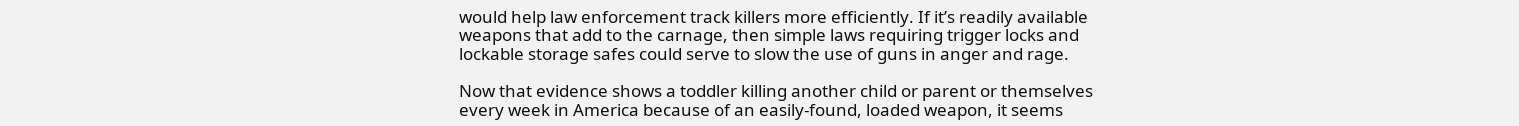would help law enforcement track killers more efficiently. If it’s readily available weapons that add to the carnage, then simple laws requiring trigger locks and lockable storage safes could serve to slow the use of guns in anger and rage.

Now that evidence shows a toddler killing another child or parent or themselves every week in America because of an easily-found, loaded weapon, it seems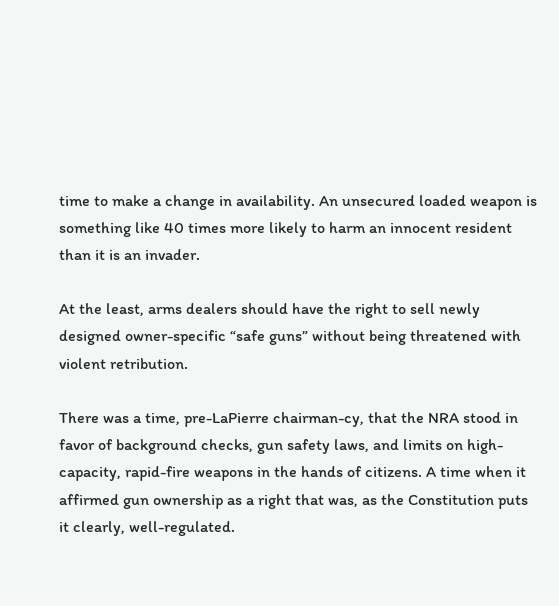time to make a change in availability. An unsecured loaded weapon is something like 40 times more likely to harm an innocent resident than it is an invader.

At the least, arms dealers should have the right to sell newly designed owner-specific “safe guns” without being threatened with violent retribution.

There was a time, pre-LaPierre chairman-cy, that the NRA stood in favor of background checks, gun safety laws, and limits on high-capacity, rapid-fire weapons in the hands of citizens. A time when it affirmed gun ownership as a right that was, as the Constitution puts it clearly, well-regulated.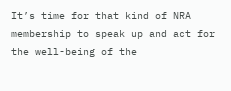It’s time for that kind of NRA membership to speak up and act for the well-being of the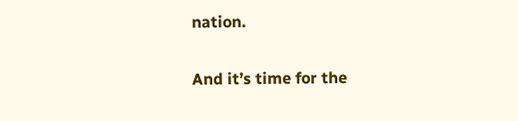nation.

And it’s time for the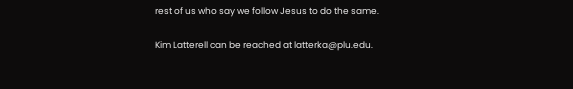rest of us who say we follow Jesus to do the same.

Kim Latterell can be reached at latterka@plu.edu.